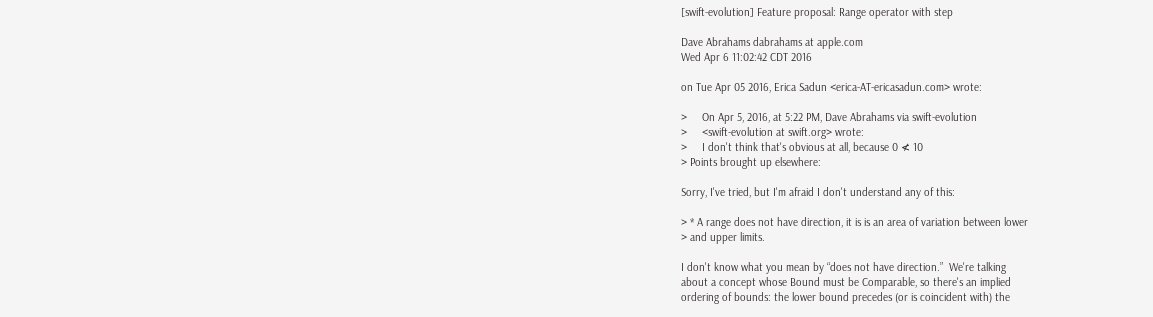[swift-evolution] Feature proposal: Range operator with step

Dave Abrahams dabrahams at apple.com
Wed Apr 6 11:02:42 CDT 2016

on Tue Apr 05 2016, Erica Sadun <erica-AT-ericasadun.com> wrote:

>     On Apr 5, 2016, at 5:22 PM, Dave Abrahams via swift-evolution
>     <swift-evolution at swift.org> wrote:
>     I don't think that's obvious at all, because 0 ≮ 10
> Points brought up elsewhere:

Sorry, I've tried, but I'm afraid I don't understand any of this:

> * A range does not have direction, it is is an area of variation between lower
> and upper limits.

I don't know what you mean by “does not have direction.”  We're talking
about a concept whose Bound must be Comparable, so there's an implied
ordering of bounds: the lower bound precedes (or is coincident with) the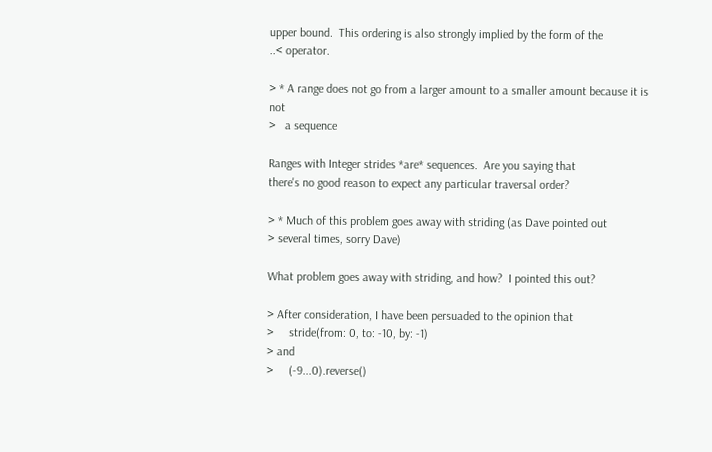upper bound.  This ordering is also strongly implied by the form of the
..< operator.

> * A range does not go from a larger amount to a smaller amount because it is not
>   a sequence

Ranges with Integer strides *are* sequences.  Are you saying that
there's no good reason to expect any particular traversal order?

> * Much of this problem goes away with striding (as Dave pointed out
> several times, sorry Dave)

What problem goes away with striding, and how?  I pointed this out?

> After consideration, I have been persuaded to the opinion that
>     stride(from: 0, to: -10, by: -1)
> and
>     (-9...0).reverse()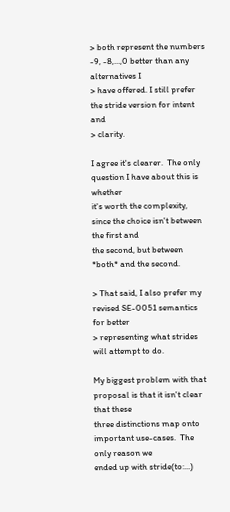> both represent the numbers -9, -8,...,0 better than any alternatives I
> have offered. I still prefer the stride version for intent and
> clarity.

I agree it's clearer.  The only question I have about this is whether
it's worth the complexity, since the choice isn't between the first and
the second, but between *both* and the second.

> That said, I also prefer my revised SE-0051 semantics for better
> representing what strides will attempt to do.

My biggest problem with that proposal is that it isn't clear that these
three distinctions map onto important use-cases.  The only reason we
ended up with stride(to:...)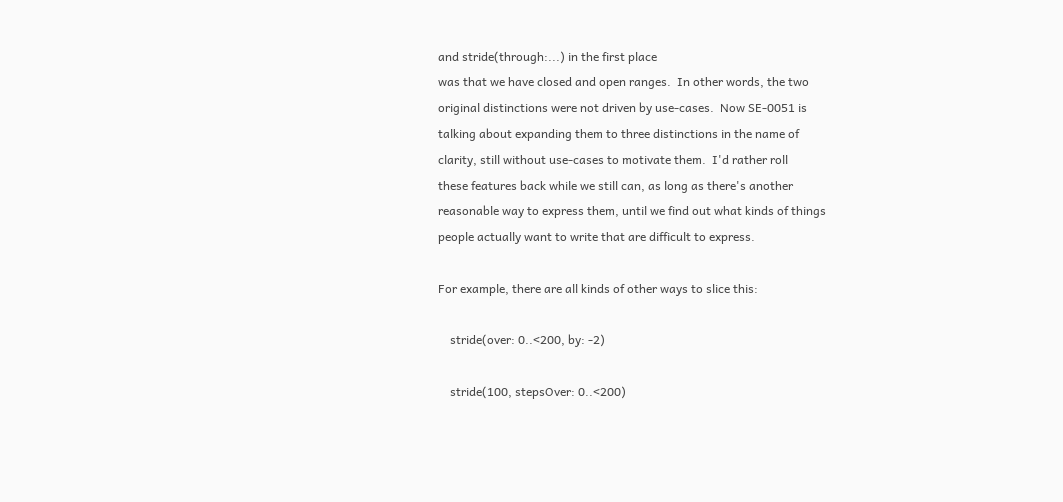and stride(through:...) in the first place
was that we have closed and open ranges.  In other words, the two
original distinctions were not driven by use-cases.  Now SE-0051 is
talking about expanding them to three distinctions in the name of
clarity, still without use-cases to motivate them.  I'd rather roll
these features back while we still can, as long as there's another
reasonable way to express them, until we find out what kinds of things
people actually want to write that are difficult to express.

For example, there are all kinds of other ways to slice this:

    stride(over: 0..<200, by: -2)

    stride(100, stepsOver: 0..<200)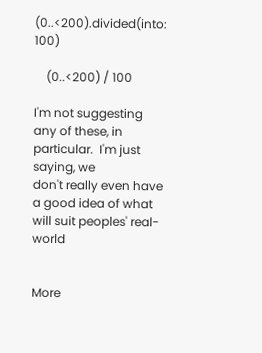(0..<200).divided(into: 100)

    (0..<200) / 100

I'm not suggesting any of these, in particular.  I'm just saying, we
don't really even have a good idea of what will suit peoples' real-world


More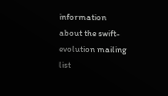information about the swift-evolution mailing list